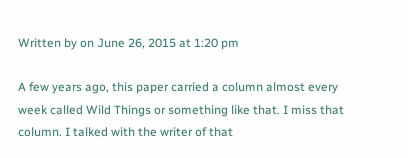Written by on June 26, 2015 at 1:20 pm

A few years ago, this paper carried a column almost every week called Wild Things or something like that. I miss that column. I talked with the writer of that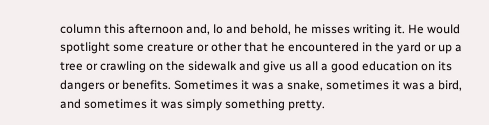column this afternoon and, lo and behold, he misses writing it. He would spotlight some creature or other that he encountered in the yard or up a tree or crawling on the sidewalk and give us all a good education on its dangers or benefits. Sometimes it was a snake, sometimes it was a bird, and sometimes it was simply something pretty.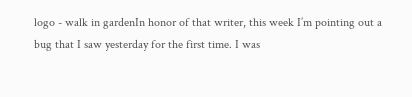logo - walk in gardenIn honor of that writer, this week I’m pointing out a bug that I saw yesterday for the first time. I was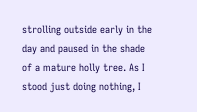strolling outside early in the day and paused in the shade of a mature holly tree. As I stood just doing nothing, I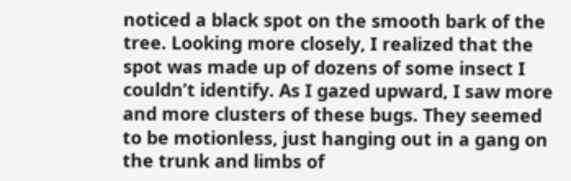noticed a black spot on the smooth bark of the tree. Looking more closely, I realized that the spot was made up of dozens of some insect I couldn’t identify. As I gazed upward, I saw more and more clusters of these bugs. They seemed to be motionless, just hanging out in a gang on the trunk and limbs of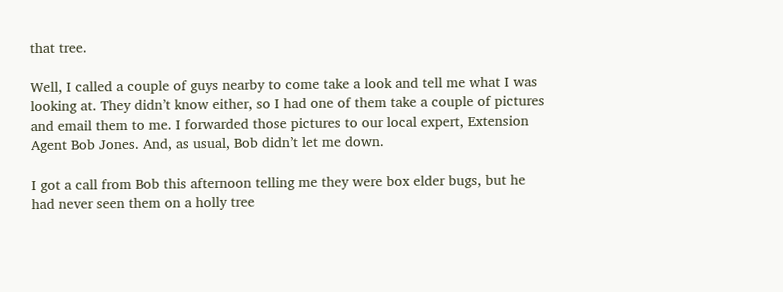that tree.

Well, I called a couple of guys nearby to come take a look and tell me what I was looking at. They didn’t know either, so I had one of them take a couple of pictures and email them to me. I forwarded those pictures to our local expert, Extension Agent Bob Jones. And, as usual, Bob didn’t let me down.

I got a call from Bob this afternoon telling me they were box elder bugs, but he had never seen them on a holly tree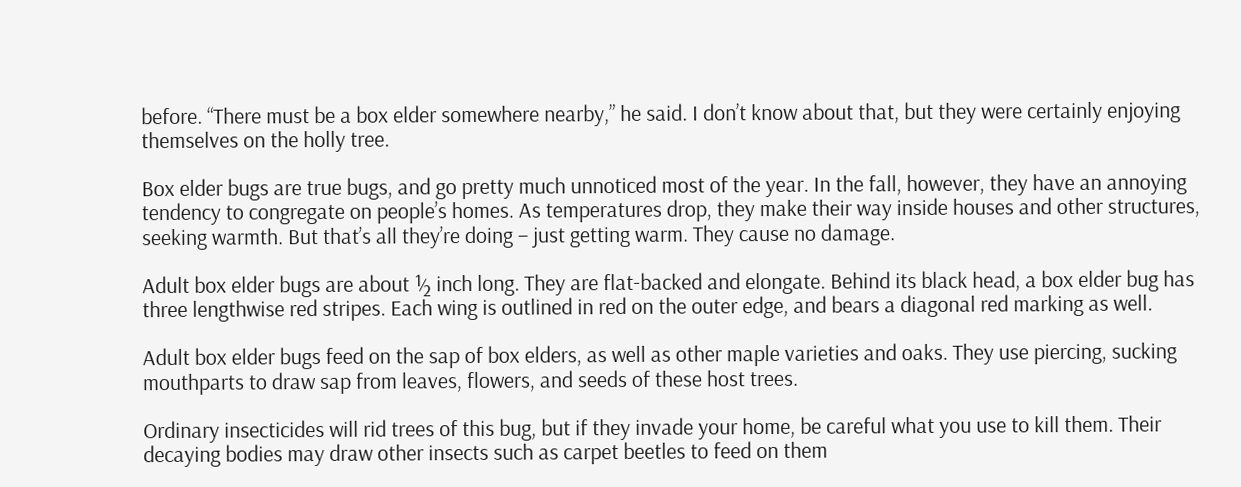before. “There must be a box elder somewhere nearby,” he said. I don’t know about that, but they were certainly enjoying themselves on the holly tree.

Box elder bugs are true bugs, and go pretty much unnoticed most of the year. In the fall, however, they have an annoying tendency to congregate on people’s homes. As temperatures drop, they make their way inside houses and other structures, seeking warmth. But that’s all they’re doing – just getting warm. They cause no damage.

Adult box elder bugs are about ½ inch long. They are flat-backed and elongate. Behind its black head, a box elder bug has three lengthwise red stripes. Each wing is outlined in red on the outer edge, and bears a diagonal red marking as well.

Adult box elder bugs feed on the sap of box elders, as well as other maple varieties and oaks. They use piercing, sucking mouthparts to draw sap from leaves, flowers, and seeds of these host trees.

Ordinary insecticides will rid trees of this bug, but if they invade your home, be careful what you use to kill them. Their decaying bodies may draw other insects such as carpet beetles to feed on them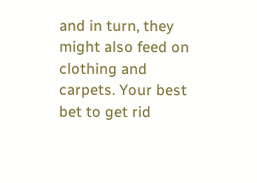and in turn, they might also feed on clothing and carpets. Your best bet to get rid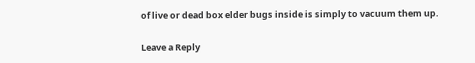of live or dead box elder bugs inside is simply to vacuum them up.

Leave a Reply